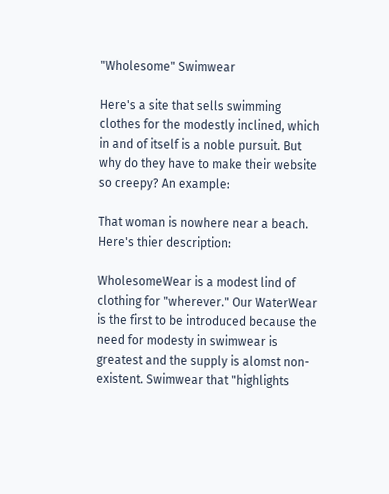"Wholesome" Swimwear

Here's a site that sells swimming clothes for the modestly inclined, which in and of itself is a noble pursuit. But why do they have to make their website so creepy? An example:

That woman is nowhere near a beach. Here's thier description:

WholesomeWear is a modest lind of clothing for "wherever." Our WaterWear is the first to be introduced because the need for modesty in swimwear is greatest and the supply is alomst non-existent. Swimwear that "highlights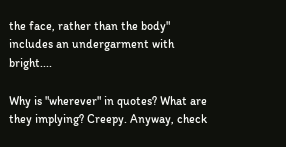the face, rather than the body" includes an undergarment with bright....

Why is "wherever" in quotes? What are they implying? Creepy. Anyway, check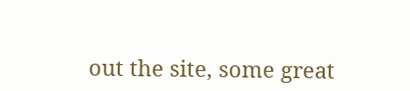out the site, some great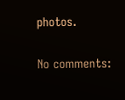photos.

No comments: